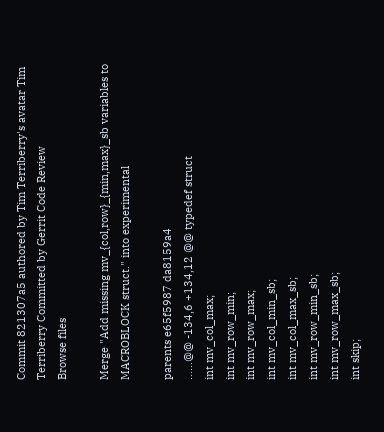Commit 821307a5 authored by Tim Terriberry's avatar Tim Terriberry Committed by Gerrit Code Review
Browse files

Merge "Add missing mv_{col,row}_{min,max}_sb variables to MACROBLOCK struct." into experimental

parents e65f5987 da8159a4
......@@ -134,6 +134,12 @@ typedef struct
int mv_col_max;
int mv_row_min;
int mv_row_max;
int mv_col_min_sb;
int mv_col_max_sb;
int mv_row_min_sb;
int mv_row_max_sb;
int skip;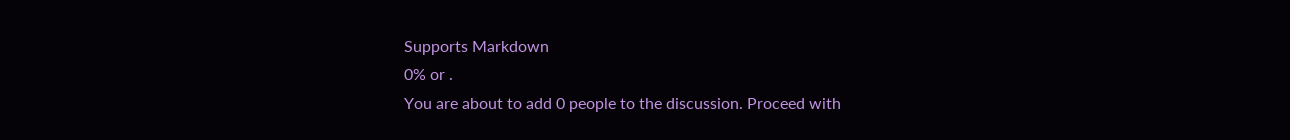Supports Markdown
0% or .
You are about to add 0 people to the discussion. Proceed with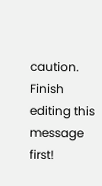caution.
Finish editing this message first!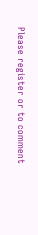Please register or to comment